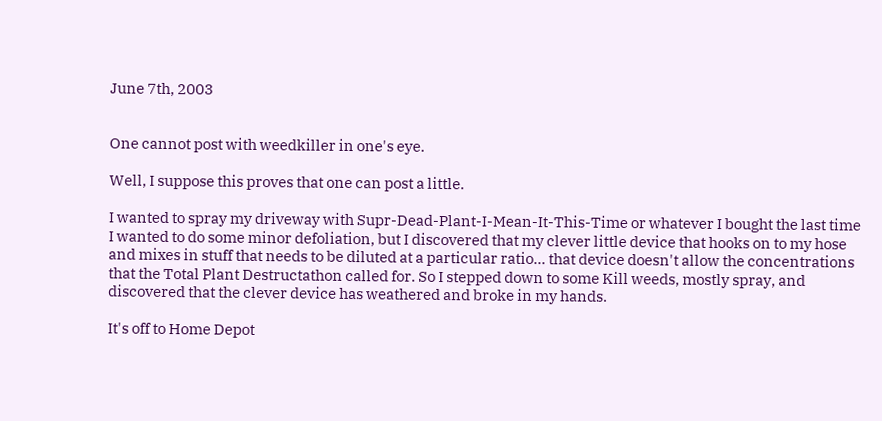June 7th, 2003


One cannot post with weedkiller in one's eye.

Well, I suppose this proves that one can post a little.

I wanted to spray my driveway with Supr-Dead-Plant-I-Mean-It-This-Time or whatever I bought the last time I wanted to do some minor defoliation, but I discovered that my clever little device that hooks on to my hose and mixes in stuff that needs to be diluted at a particular ratio... that device doesn't allow the concentrations that the Total Plant Destructathon called for. So I stepped down to some Kill weeds, mostly spray, and discovered that the clever device has weathered and broke in my hands.

It's off to Home Depot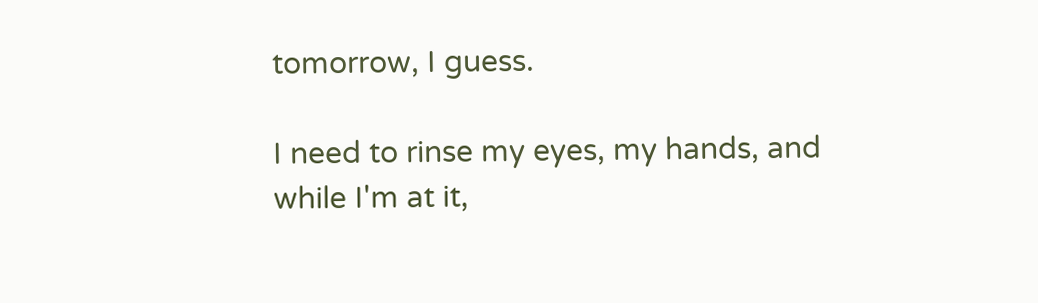tomorrow, I guess.

I need to rinse my eyes, my hands, and while I'm at it,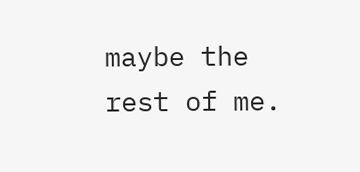maybe the rest of me.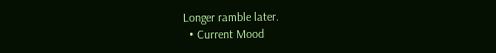Longer ramble later.
  • Current Mood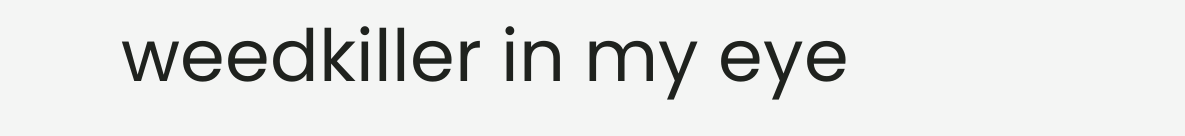weedkiller in my eye